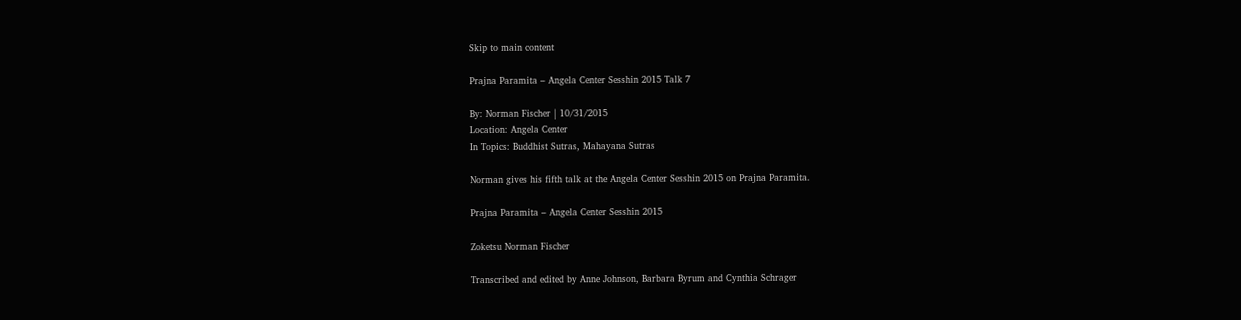Skip to main content

Prajna Paramita – Angela Center Sesshin 2015 Talk 7

By: Norman Fischer | 10/31/2015
Location: Angela Center
In Topics: Buddhist Sutras, Mahayana Sutras

Norman gives his fifth talk at the Angela Center Sesshin 2015 on Prajna Paramita.

Prajna Paramita – Angela Center Sesshin 2015

Zoketsu Norman Fischer

Transcribed and edited by Anne Johnson, Barbara Byrum and Cynthia Schrager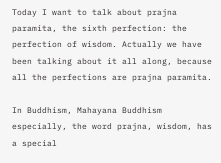Today I want to talk about prajna paramita, the sixth perfection: the perfection of wisdom. Actually we have been talking about it all along, because all the perfections are prajna paramita.

In Buddhism, Mahayana Buddhism especially, the word prajna, wisdom, has a special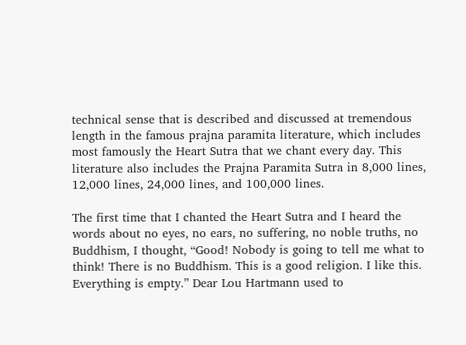technical sense that is described and discussed at tremendous length in the famous prajna paramita literature, which includes most famously the Heart Sutra that we chant every day. This literature also includes the Prajna Paramita Sutra in 8,000 lines, 12,000 lines, 24,000 lines, and 100,000 lines.

The first time that I chanted the Heart Sutra and I heard the words about no eyes, no ears, no suffering, no noble truths, no Buddhism, I thought, “Good! Nobody is going to tell me what to think! There is no Buddhism. This is a good religion. I like this. Everything is empty.” Dear Lou Hartmann used to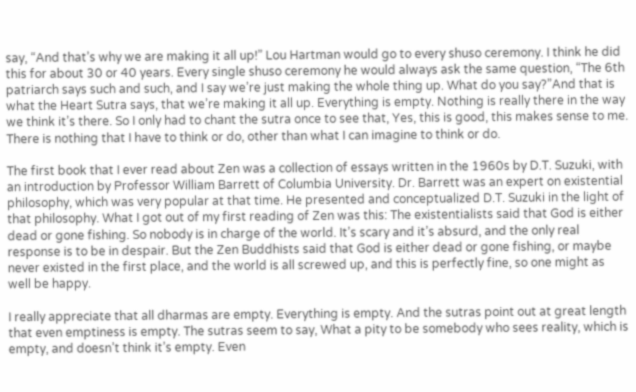say, “And that’s why we are making it all up!” Lou Hartman would go to every shuso ceremony. I think he did this for about 30 or 40 years. Every single shuso ceremony he would always ask the same question, “The 6th patriarch says such and such, and I say we’re just making the whole thing up. What do you say?”And that is what the Heart Sutra says, that we’re making it all up. Everything is empty. Nothing is really there in the way we think it’s there. So I only had to chant the sutra once to see that, Yes, this is good, this makes sense to me. There is nothing that I have to think or do, other than what I can imagine to think or do.

The first book that I ever read about Zen was a collection of essays written in the 1960s by D.T. Suzuki, with an introduction by Professor William Barrett of Columbia University. Dr. Barrett was an expert on existential philosophy, which was very popular at that time. He presented and conceptualized D.T. Suzuki in the light of that philosophy. What I got out of my first reading of Zen was this: The existentialists said that God is either dead or gone fishing. So nobody is in charge of the world. It’s scary and it’s absurd, and the only real response is to be in despair. But the Zen Buddhists said that God is either dead or gone fishing, or maybe never existed in the first place, and the world is all screwed up, and this is perfectly fine, so one might as well be happy.

I really appreciate that all dharmas are empty. Everything is empty. And the sutras point out at great length that even emptiness is empty. The sutras seem to say, What a pity to be somebody who sees reality, which is empty, and doesn’t think it’s empty. Even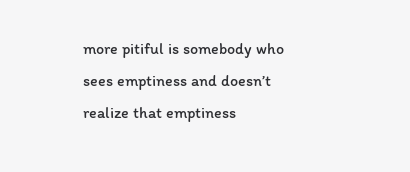more pitiful is somebody who sees emptiness and doesn’t realize that emptiness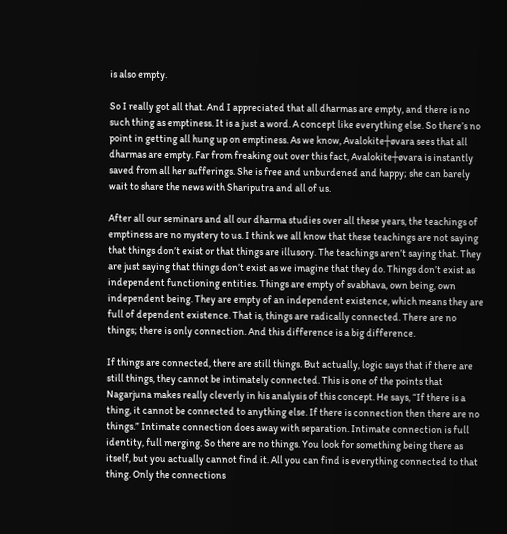is also empty.

So I really got all that. And I appreciated that all dharmas are empty, and there is no such thing as emptiness. It is a just a word. A concept like everything else. So there’s no point in getting all hung up on emptiness. As we know, Avalokite┼øvara sees that all dharmas are empty. Far from freaking out over this fact, Avalokite┼øvara is instantly saved from all her sufferings. She is free and unburdened and happy; she can barely wait to share the news with Shariputra and all of us.

After all our seminars and all our dharma studies over all these years, the teachings of emptiness are no mystery to us. I think we all know that these teachings are not saying that things don’t exist or that things are illusory. The teachings aren’t saying that. They are just saying that things don’t exist as we imagine that they do. Things don’t exist as independent functioning entities. Things are empty of svabhava, own being, own independent being. They are empty of an independent existence, which means they are full of dependent existence. That is, things are radically connected. There are no things; there is only connection. And this difference is a big difference.

If things are connected, there are still things. But actually, logic says that if there are still things, they cannot be intimately connected. This is one of the points that Nagarjuna makes really cleverly in his analysis of this concept. He says, “If there is a thing, it cannot be connected to anything else. If there is connection then there are no things.” Intimate connection does away with separation. Intimate connection is full identity, full merging. So there are no things. You look for something being there as itself, but you actually cannot find it. All you can find is everything connected to that thing. Only the connections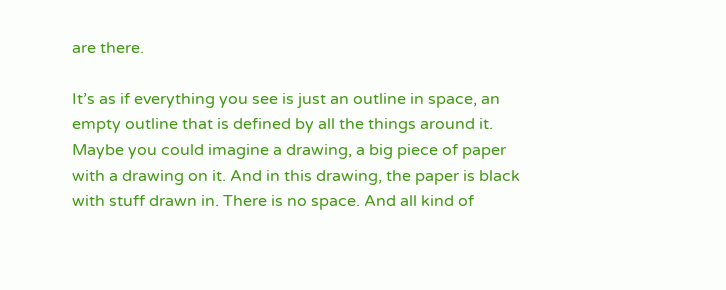are there.

It’s as if everything you see is just an outline in space, an empty outline that is defined by all the things around it. Maybe you could imagine a drawing, a big piece of paper with a drawing on it. And in this drawing, the paper is black with stuff drawn in. There is no space. And all kind of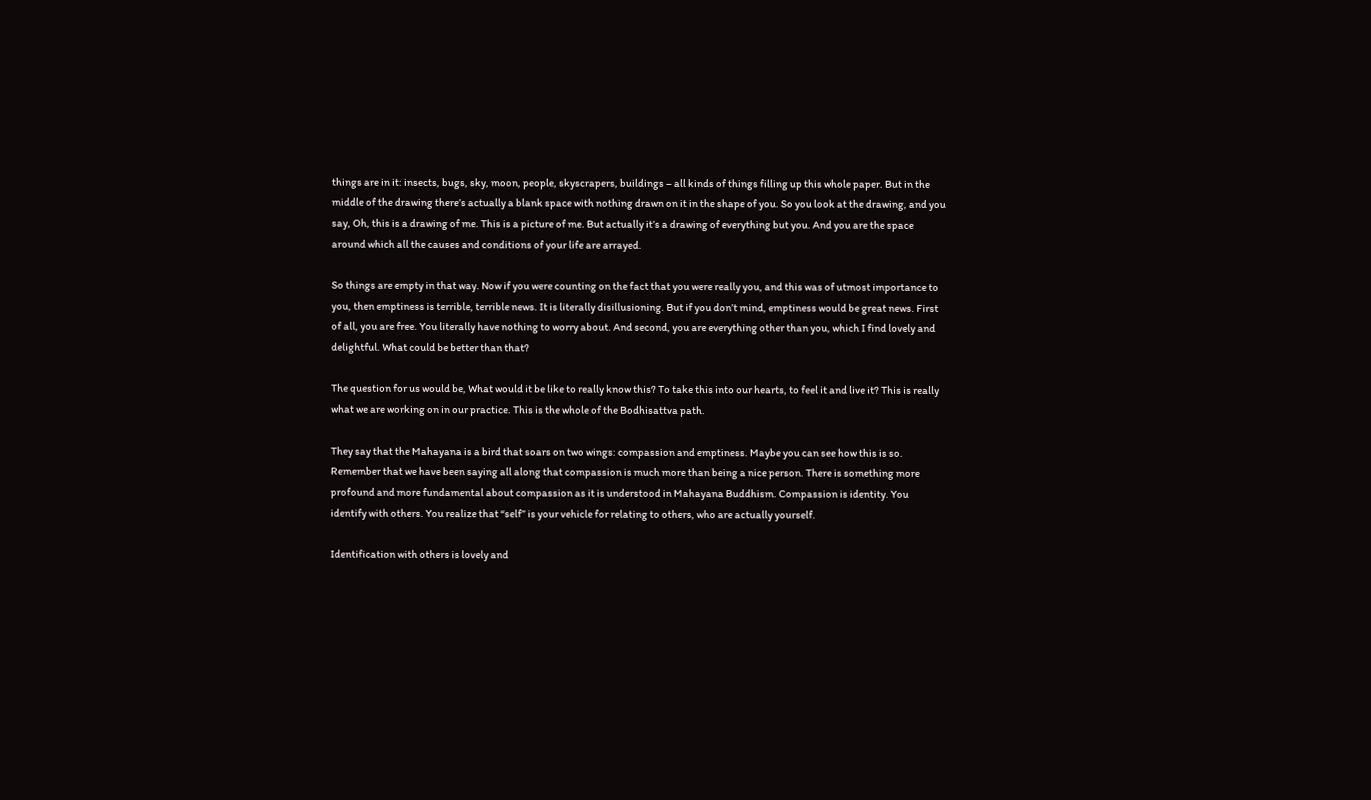things are in it: insects, bugs, sky, moon, people, skyscrapers, buildings – all kinds of things filling up this whole paper. But in the middle of the drawing there’s actually a blank space with nothing drawn on it in the shape of you. So you look at the drawing, and you say, Oh, this is a drawing of me. This is a picture of me. But actually it’s a drawing of everything but you. And you are the space around which all the causes and conditions of your life are arrayed.

So things are empty in that way. Now if you were counting on the fact that you were really you, and this was of utmost importance to you, then emptiness is terrible, terrible news. It is literally disillusioning. But if you don’t mind, emptiness would be great news. First of all, you are free. You literally have nothing to worry about. And second, you are everything other than you, which I find lovely and delightful. What could be better than that?

The question for us would be, What would it be like to really know this? To take this into our hearts, to feel it and live it? This is really what we are working on in our practice. This is the whole of the Bodhisattva path.

They say that the Mahayana is a bird that soars on two wings: compassion and emptiness. Maybe you can see how this is so. Remember that we have been saying all along that compassion is much more than being a nice person. There is something more profound and more fundamental about compassion as it is understood in Mahayana Buddhism. Compassion is identity. You identify with others. You realize that “self” is your vehicle for relating to others, who are actually yourself.

Identification with others is lovely and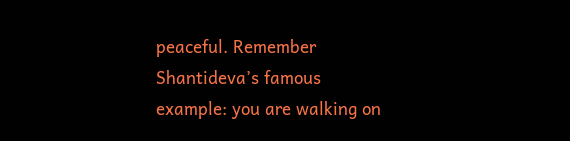peaceful. Remember Shantideva’s famous example: you are walking on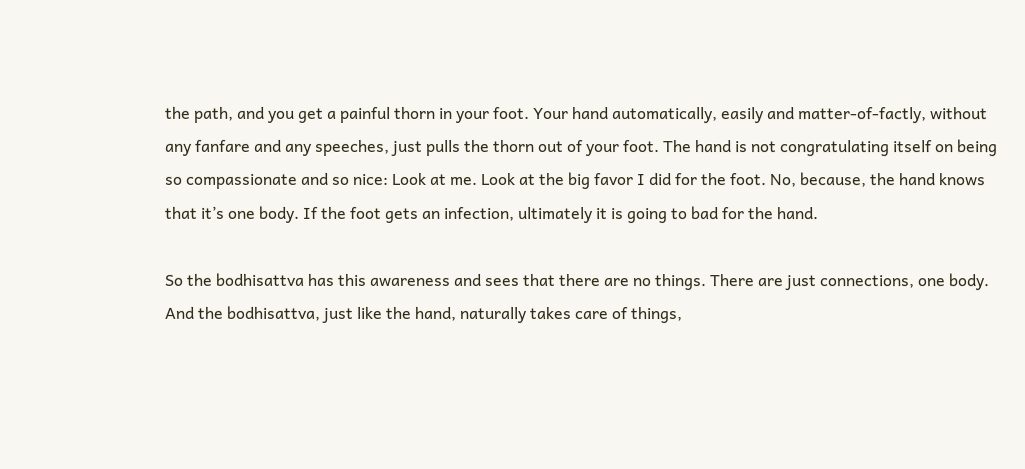the path, and you get a painful thorn in your foot. Your hand automatically, easily and matter-of-factly, without any fanfare and any speeches, just pulls the thorn out of your foot. The hand is not congratulating itself on being so compassionate and so nice: Look at me. Look at the big favor I did for the foot. No, because, the hand knows that it’s one body. If the foot gets an infection, ultimately it is going to bad for the hand.

So the bodhisattva has this awareness and sees that there are no things. There are just connections, one body. And the bodhisattva, just like the hand, naturally takes care of things,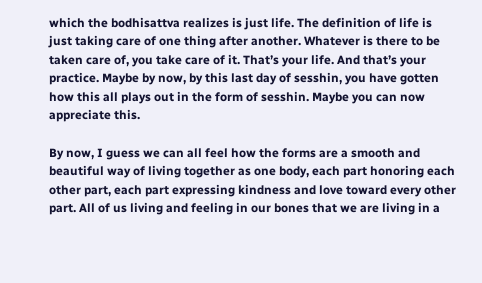which the bodhisattva realizes is just life. The definition of life is just taking care of one thing after another. Whatever is there to be taken care of, you take care of it. That’s your life. And that’s your practice. Maybe by now, by this last day of sesshin, you have gotten how this all plays out in the form of sesshin. Maybe you can now appreciate this.

By now, I guess we can all feel how the forms are a smooth and beautiful way of living together as one body, each part honoring each other part, each part expressing kindness and love toward every other part. All of us living and feeling in our bones that we are living in a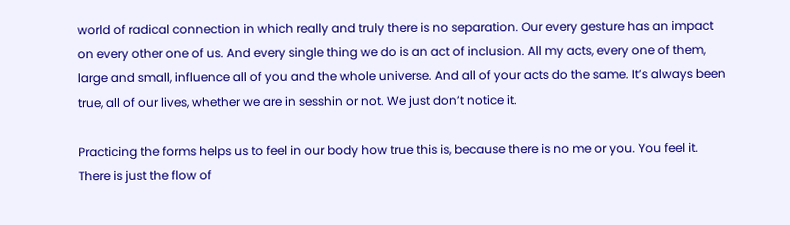world of radical connection in which really and truly there is no separation. Our every gesture has an impact on every other one of us. And every single thing we do is an act of inclusion. All my acts, every one of them, large and small, influence all of you and the whole universe. And all of your acts do the same. It’s always been true, all of our lives, whether we are in sesshin or not. We just don’t notice it.

Practicing the forms helps us to feel in our body how true this is, because there is no me or you. You feel it. There is just the flow of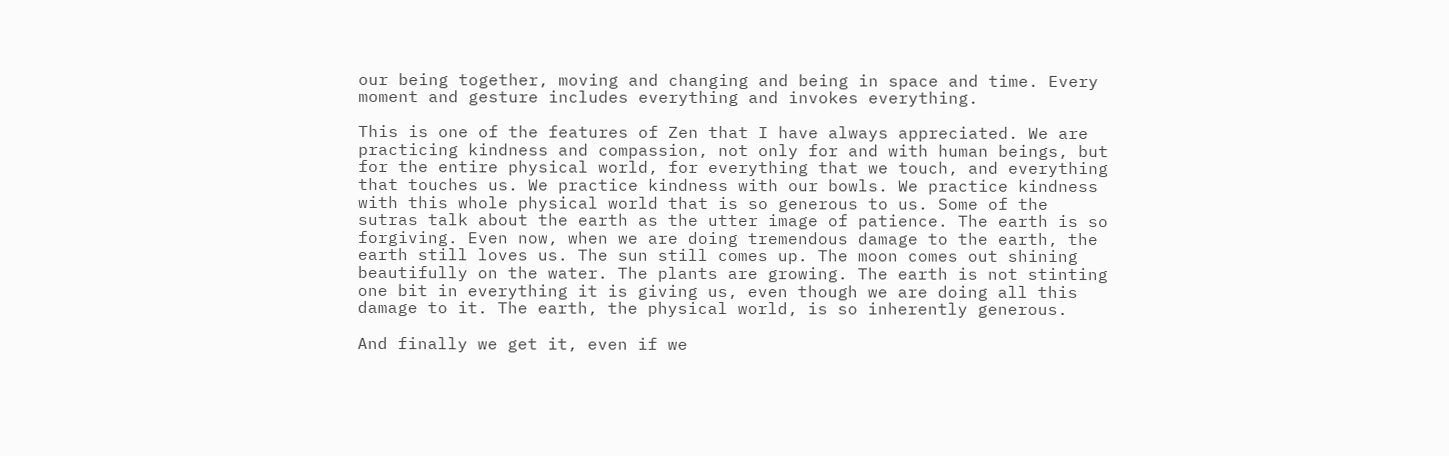our being together, moving and changing and being in space and time. Every moment and gesture includes everything and invokes everything.

This is one of the features of Zen that I have always appreciated. We are practicing kindness and compassion, not only for and with human beings, but for the entire physical world, for everything that we touch, and everything that touches us. We practice kindness with our bowls. We practice kindness with this whole physical world that is so generous to us. Some of the sutras talk about the earth as the utter image of patience. The earth is so forgiving. Even now, when we are doing tremendous damage to the earth, the earth still loves us. The sun still comes up. The moon comes out shining beautifully on the water. The plants are growing. The earth is not stinting one bit in everything it is giving us, even though we are doing all this damage to it. The earth, the physical world, is so inherently generous.

And finally we get it, even if we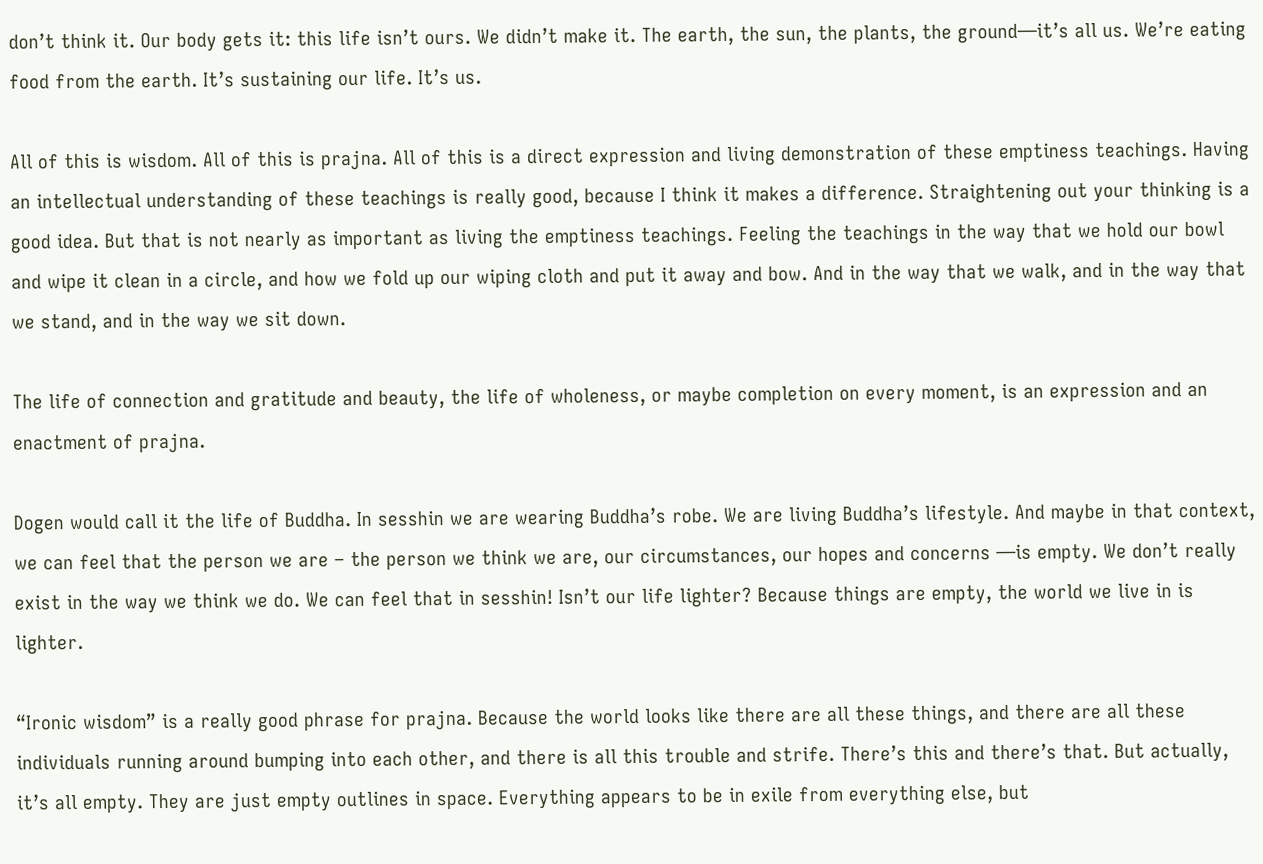don’t think it. Our body gets it: this life isn’t ours. We didn’t make it. The earth, the sun, the plants, the ground—it’s all us. We’re eating food from the earth. It’s sustaining our life. It’s us.

All of this is wisdom. All of this is prajna. All of this is a direct expression and living demonstration of these emptiness teachings. Having an intellectual understanding of these teachings is really good, because I think it makes a difference. Straightening out your thinking is a good idea. But that is not nearly as important as living the emptiness teachings. Feeling the teachings in the way that we hold our bowl and wipe it clean in a circle, and how we fold up our wiping cloth and put it away and bow. And in the way that we walk, and in the way that we stand, and in the way we sit down.

The life of connection and gratitude and beauty, the life of wholeness, or maybe completion on every moment, is an expression and an enactment of prajna.

Dogen would call it the life of Buddha. In sesshin we are wearing Buddha’s robe. We are living Buddha’s lifestyle. And maybe in that context, we can feel that the person we are – the person we think we are, our circumstances, our hopes and concerns —is empty. We don’t really exist in the way we think we do. We can feel that in sesshin! Isn’t our life lighter? Because things are empty, the world we live in is lighter.

“Ironic wisdom” is a really good phrase for prajna. Because the world looks like there are all these things, and there are all these individuals running around bumping into each other, and there is all this trouble and strife. There’s this and there’s that. But actually, it’s all empty. They are just empty outlines in space. Everything appears to be in exile from everything else, but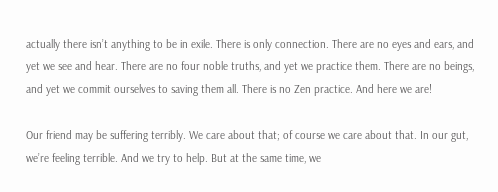actually there isn’t anything to be in exile. There is only connection. There are no eyes and ears, and yet we see and hear. There are no four noble truths, and yet we practice them. There are no beings, and yet we commit ourselves to saving them all. There is no Zen practice. And here we are!

Our friend may be suffering terribly. We care about that; of course we care about that. In our gut, we’re feeling terrible. And we try to help. But at the same time, we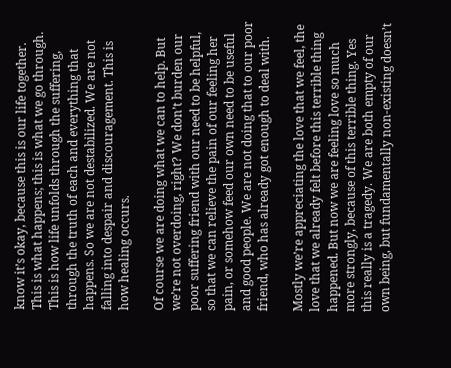know it’s okay, because this is our life together. This is what happens; this is what we go through. This is how life unfolds through the suffering, through the truth of each and everything that happens. So we are not destabilized. We are not falling into despair and discouragement. This is how healing occurs.

Of course we are doing what we can to help. But we’re not overdoing, right? We don’t burden our poor suffering friend with our need to be helpful, so that we can relieve the pain of our feeling her pain, or somehow feed our own need to be useful and good people. We are not doing that to our poor friend, who has already got enough to deal with.

Mostly we’re appreciating the love that we feel, the love that we already felt before this terrible thing happened. But now we are feeling love so much more strongly, because of this terrible thing. Yes this really is a tragedy. We are both empty of our own being, but fundamentally non-existing doesn’t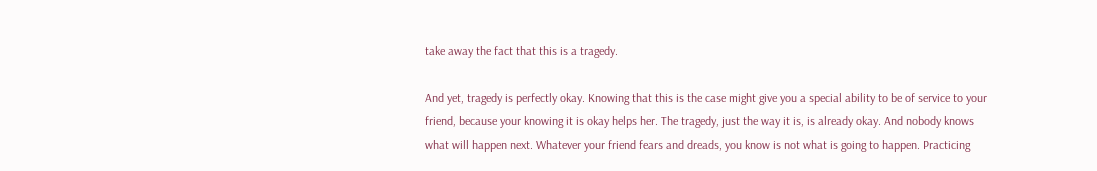take away the fact that this is a tragedy.

And yet, tragedy is perfectly okay. Knowing that this is the case might give you a special ability to be of service to your friend, because your knowing it is okay helps her. The tragedy, just the way it is, is already okay. And nobody knows what will happen next. Whatever your friend fears and dreads, you know is not what is going to happen. Practicing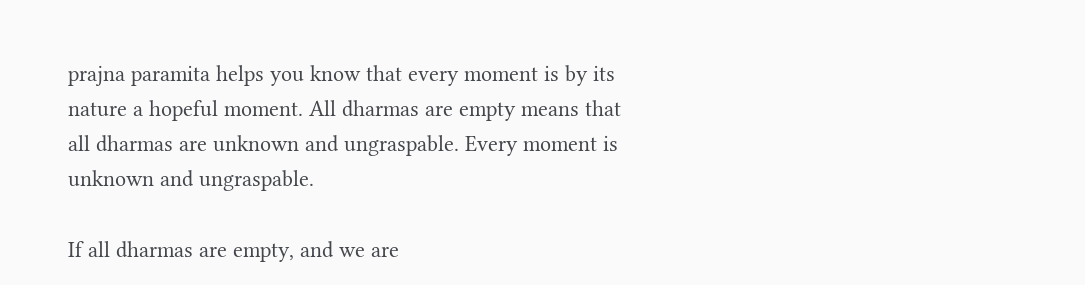prajna paramita helps you know that every moment is by its nature a hopeful moment. All dharmas are empty means that all dharmas are unknown and ungraspable. Every moment is unknown and ungraspable.

If all dharmas are empty, and we are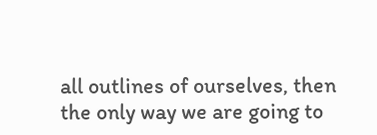all outlines of ourselves, then the only way we are going to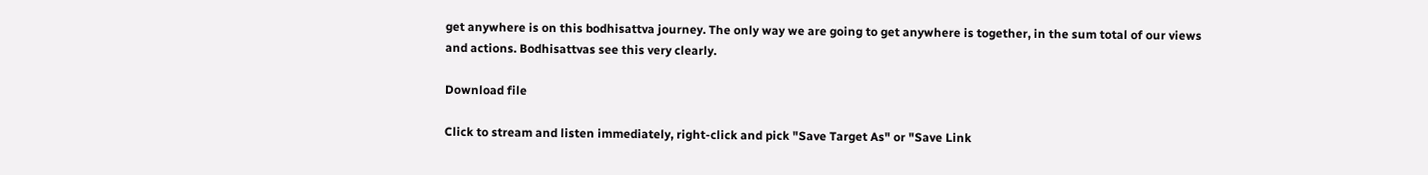get anywhere is on this bodhisattva journey. The only way we are going to get anywhere is together, in the sum total of our views and actions. Bodhisattvas see this very clearly.

Download file

Click to stream and listen immediately, right-click and pick "Save Target As" or "Save Link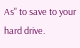As" to save to your hard drive.